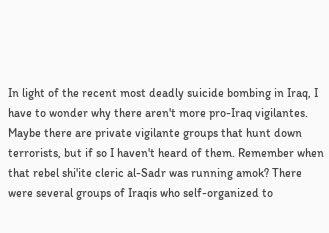In light of the recent most deadly suicide bombing in Iraq, I have to wonder why there aren't more pro-Iraq vigilantes. Maybe there are private vigilante groups that hunt down terrorists, but if so I haven't heard of them. Remember when that rebel shi'ite cleric al-Sadr was running amok? There were several groups of Iraqis who self-organized to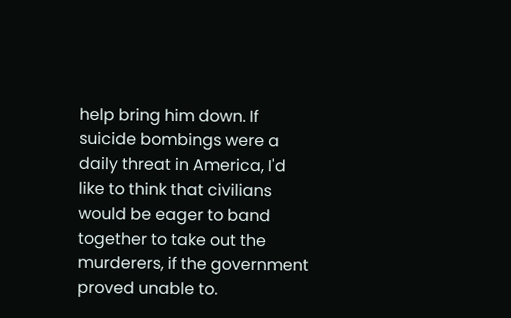help bring him down. If suicide bombings were a daily threat in America, I'd like to think that civilians would be eager to band together to take out the murderers, if the government proved unable to.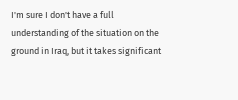I'm sure I don't have a full understanding of the situation on the ground in Iraq, but it takes significant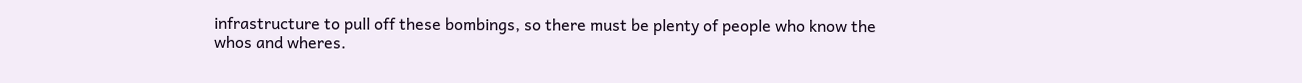infrastructure to pull off these bombings, so there must be plenty of people who know the whos and wheres.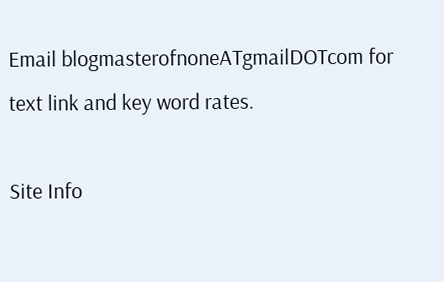Email blogmasterofnoneATgmailDOTcom for text link and key word rates.

Site Info